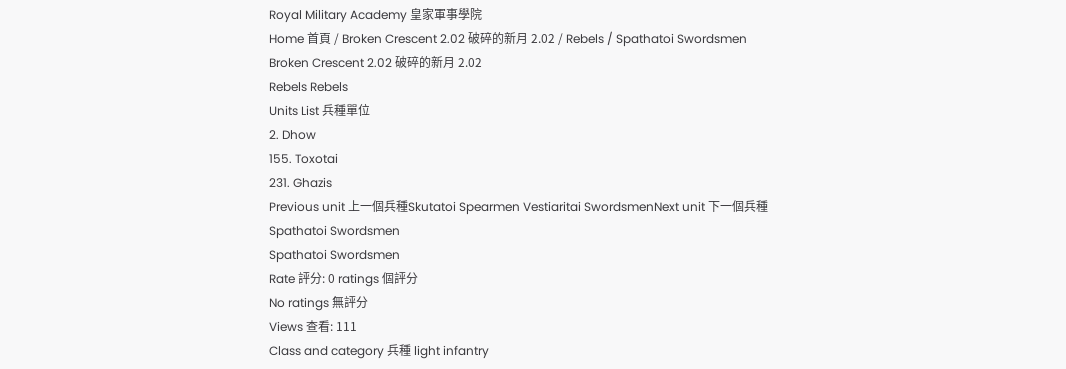Royal Military Academy 皇家軍事學院
Home 首頁 / Broken Crescent 2.02 破碎的新月 2.02 / Rebels / Spathatoi Swordsmen
Broken Crescent 2.02 破碎的新月 2.02
Rebels Rebels
Units List 兵種單位
2. Dhow
155. Toxotai
231. Ghazis
Previous unit 上一個兵種Skutatoi Spearmen Vestiaritai SwordsmenNext unit 下一個兵種
Spathatoi Swordsmen
Spathatoi Swordsmen
Rate 評分: 0 ratings 個評分
No ratings 無評分
Views 查看: 111
Class and category 兵種 light infantry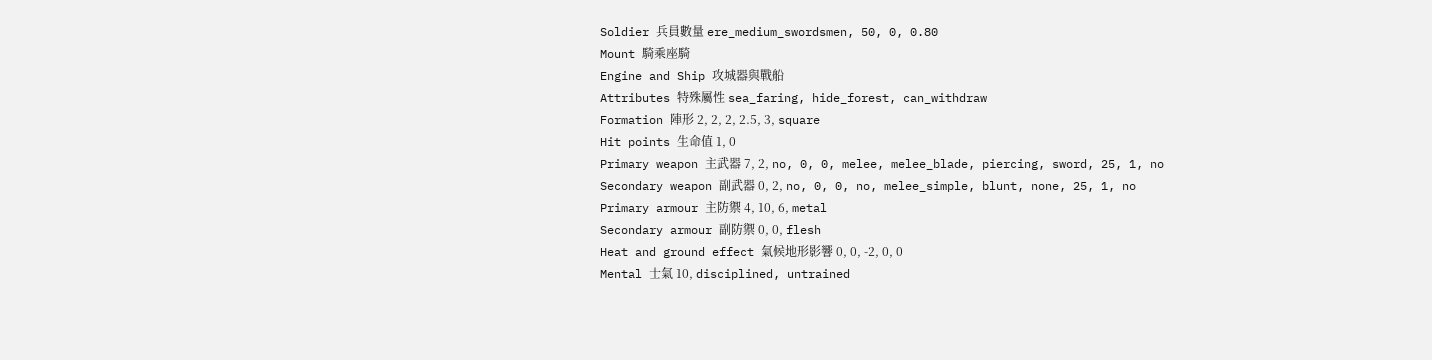Soldier 兵員數量 ere_medium_swordsmen, 50, 0, 0.80
Mount 騎乘座騎
Engine and Ship 攻城器與戰船
Attributes 特殊屬性 sea_faring, hide_forest, can_withdraw
Formation 陣形 2, 2, 2, 2.5, 3, square
Hit points 生命值 1, 0
Primary weapon 主武器 7, 2, no, 0, 0, melee, melee_blade, piercing, sword, 25, 1, no
Secondary weapon 副武器 0, 2, no, 0, 0, no, melee_simple, blunt, none, 25, 1, no
Primary armour 主防禦 4, 10, 6, metal
Secondary armour 副防禦 0, 0, flesh
Heat and ground effect 氣候地形影響 0, 0, -2, 0, 0
Mental 士氣 10, disciplined, untrained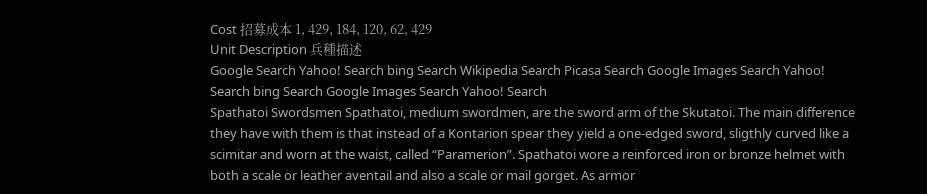Cost 招募成本 1, 429, 184, 120, 62, 429
Unit Description 兵種描述
Google Search Yahoo! Search bing Search Wikipedia Search Picasa Search Google Images Search Yahoo! Search bing Search Google Images Search Yahoo! Search
Spathatoi Swordsmen Spathatoi, medium swordmen, are the sword arm of the Skutatoi. The main difference they have with them is that instead of a Kontarion spear they yield a one-edged sword, sligthly curved like a scimitar and worn at the waist, called “Paramerion”. Spathatoi wore a reinforced iron or bronze helmet with both a scale or leather aventail and also a scale or mail gorget. As armor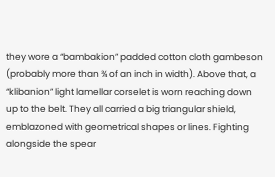they wore a “bambakion” padded cotton cloth gambeson (probably more than ¾ of an inch in width). Above that, a “klibanion” light lamellar corselet is worn reaching down up to the belt. They all carried a big triangular shield, emblazoned with geometrical shapes or lines. Fighting alongside the spear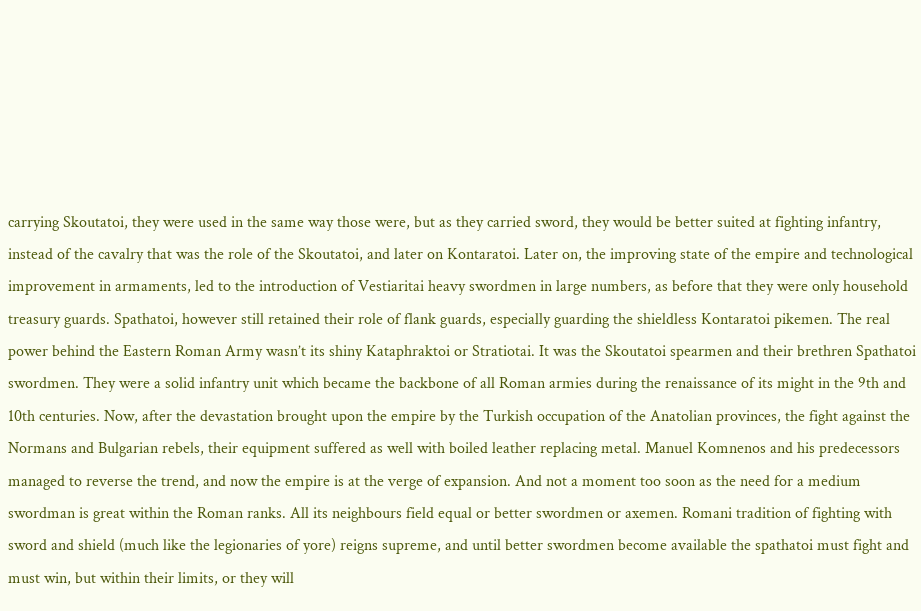carrying Skoutatoi, they were used in the same way those were, but as they carried sword, they would be better suited at fighting infantry, instead of the cavalry that was the role of the Skoutatoi, and later on Kontaratoi. Later on, the improving state of the empire and technological improvement in armaments, led to the introduction of Vestiaritai heavy swordmen in large numbers, as before that they were only household treasury guards. Spathatoi, however still retained their role of flank guards, especially guarding the shieldless Kontaratoi pikemen. The real power behind the Eastern Roman Army wasn’t its shiny Kataphraktoi or Stratiotai. It was the Skoutatoi spearmen and their brethren Spathatoi swordmen. They were a solid infantry unit which became the backbone of all Roman armies during the renaissance of its might in the 9th and 10th centuries. Now, after the devastation brought upon the empire by the Turkish occupation of the Anatolian provinces, the fight against the Normans and Bulgarian rebels, their equipment suffered as well with boiled leather replacing metal. Manuel Komnenos and his predecessors managed to reverse the trend, and now the empire is at the verge of expansion. And not a moment too soon as the need for a medium swordman is great within the Roman ranks. All its neighbours field equal or better swordmen or axemen. Romani tradition of fighting with sword and shield (much like the legionaries of yore) reigns supreme, and until better swordmen become available the spathatoi must fight and must win, but within their limits, or they will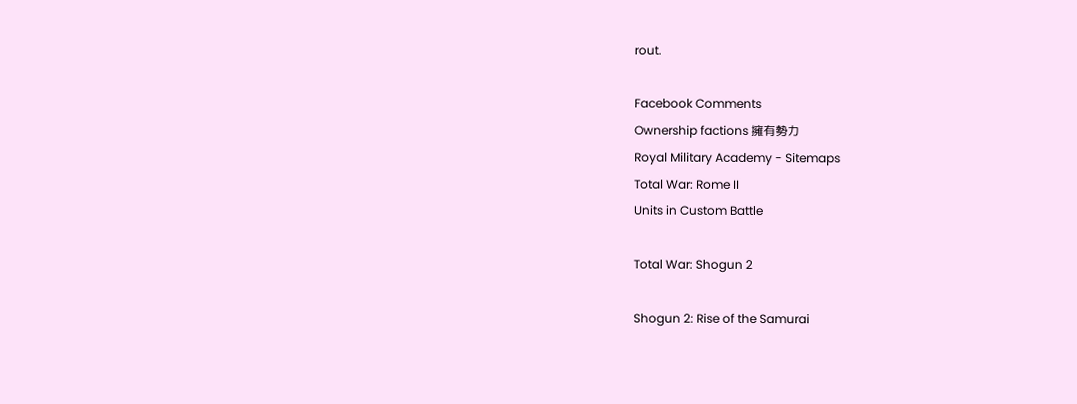rout.

Facebook Comments
Ownership factions 擁有勢力
Royal Military Academy - Sitemaps
Total War: Rome II
Units in Custom Battle

Total War: Shogun 2

Shogun 2: Rise of the Samurai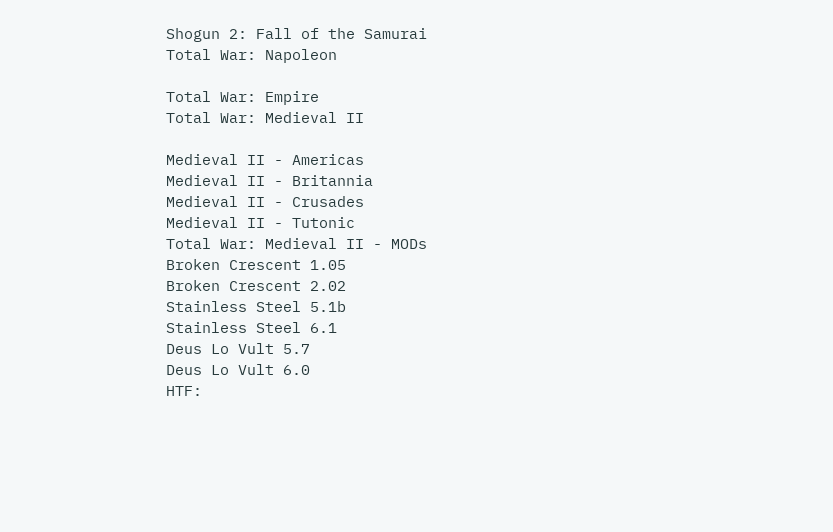Shogun 2: Fall of the Samurai
Total War: Napoleon

Total War: Empire
Total War: Medieval II

Medieval II - Americas
Medieval II - Britannia
Medieval II - Crusades
Medieval II - Tutonic
Total War: Medieval II - MODs
Broken Crescent 1.05
Broken Crescent 2.02
Stainless Steel 5.1b
Stainless Steel 6.1
Deus Lo Vult 5.7
Deus Lo Vult 6.0
HTF: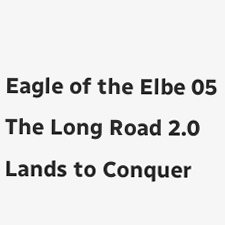Eagle of the Elbe 05
The Long Road 2.0
Lands to Conquer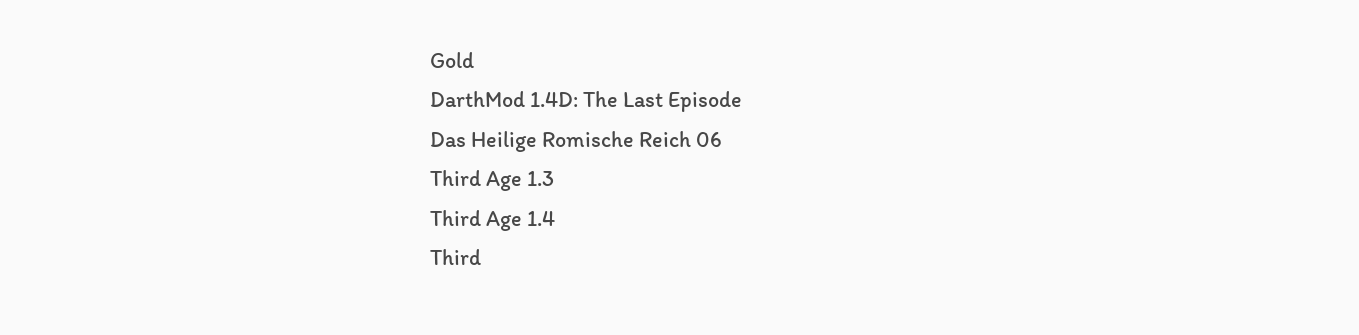Gold
DarthMod 1.4D: The Last Episode
Das Heilige Romische Reich 06
Third Age 1.3
Third Age 1.4
Third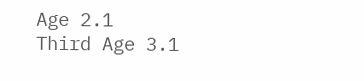Age 2.1
Third Age 3.1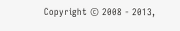Copyright © 2008 - 2013,